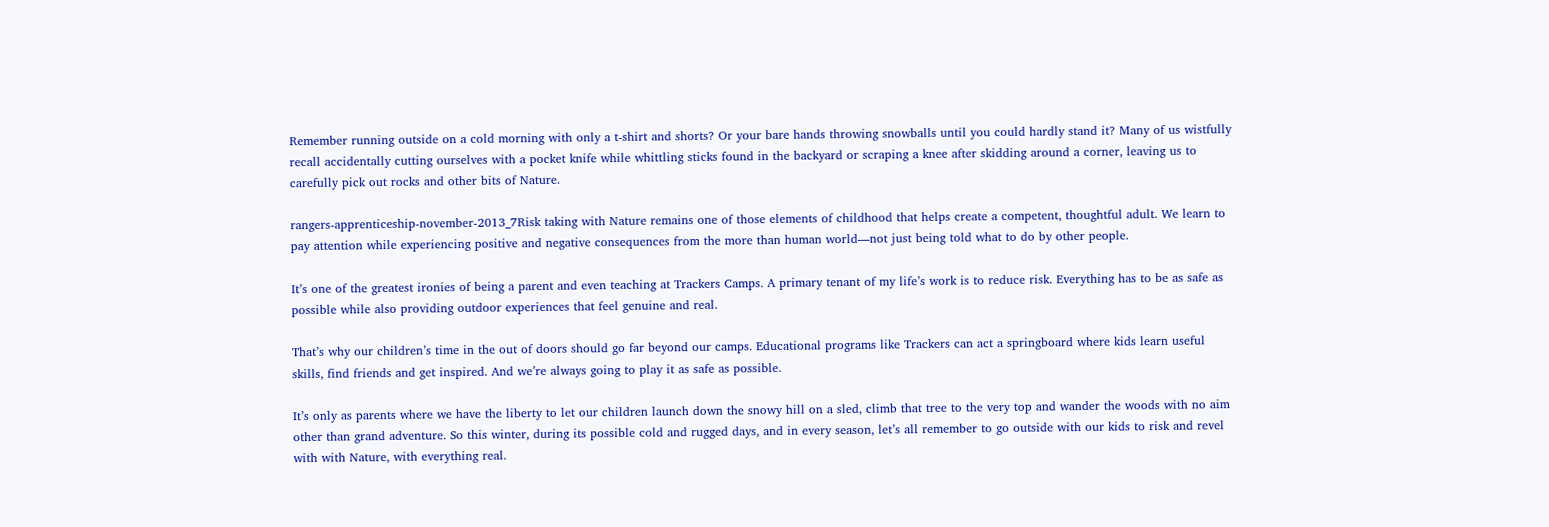Remember running outside on a cold morning with only a t-shirt and shorts? Or your bare hands throwing snowballs until you could hardly stand it? Many of us wistfully recall accidentally cutting ourselves with a pocket knife while whittling sticks found in the backyard or scraping a knee after skidding around a corner, leaving us to carefully pick out rocks and other bits of Nature.

rangers-apprenticeship-november-2013_7Risk taking with Nature remains one of those elements of childhood that helps create a competent, thoughtful adult. We learn to pay attention while experiencing positive and negative consequences from the more than human world—not just being told what to do by other people.

It’s one of the greatest ironies of being a parent and even teaching at Trackers Camps. A primary tenant of my life’s work is to reduce risk. Everything has to be as safe as possible while also providing outdoor experiences that feel genuine and real.

That’s why our children’s time in the out of doors should go far beyond our camps. Educational programs like Trackers can act a springboard where kids learn useful skills, find friends and get inspired. And we’re always going to play it as safe as possible.

It’s only as parents where we have the liberty to let our children launch down the snowy hill on a sled, climb that tree to the very top and wander the woods with no aim other than grand adventure. So this winter, during its possible cold and rugged days, and in every season, let’s all remember to go outside with our kids to risk and revel with with Nature, with everything real.